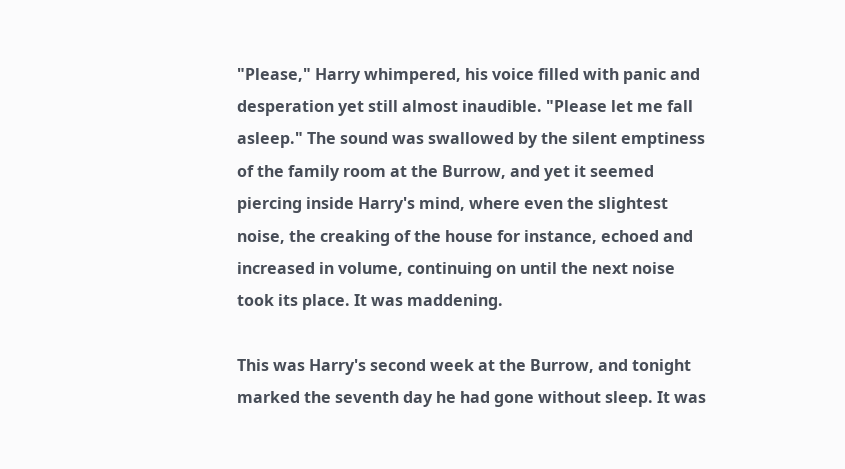"Please," Harry whimpered, his voice filled with panic and desperation yet still almost inaudible. "Please let me fall asleep." The sound was swallowed by the silent emptiness of the family room at the Burrow, and yet it seemed piercing inside Harry's mind, where even the slightest noise, the creaking of the house for instance, echoed and increased in volume, continuing on until the next noise took its place. It was maddening.

This was Harry's second week at the Burrow, and tonight marked the seventh day he had gone without sleep. It was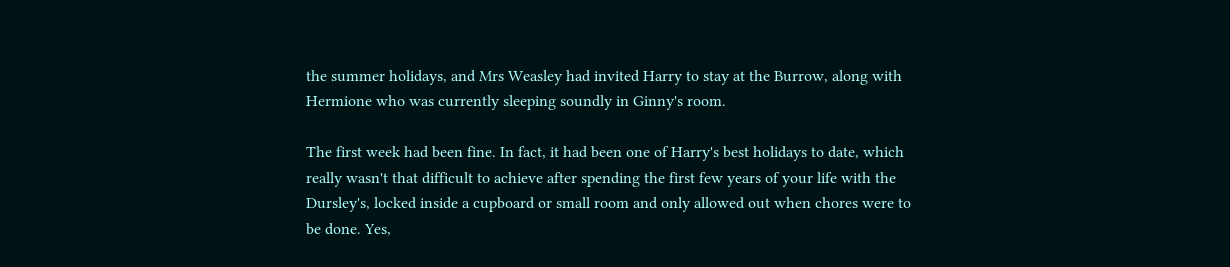the summer holidays, and Mrs Weasley had invited Harry to stay at the Burrow, along with Hermione who was currently sleeping soundly in Ginny's room.

The first week had been fine. In fact, it had been one of Harry's best holidays to date, which really wasn't that difficult to achieve after spending the first few years of your life with the Dursley's, locked inside a cupboard or small room and only allowed out when chores were to be done. Yes,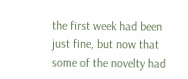the first week had been just fine, but now that some of the novelty had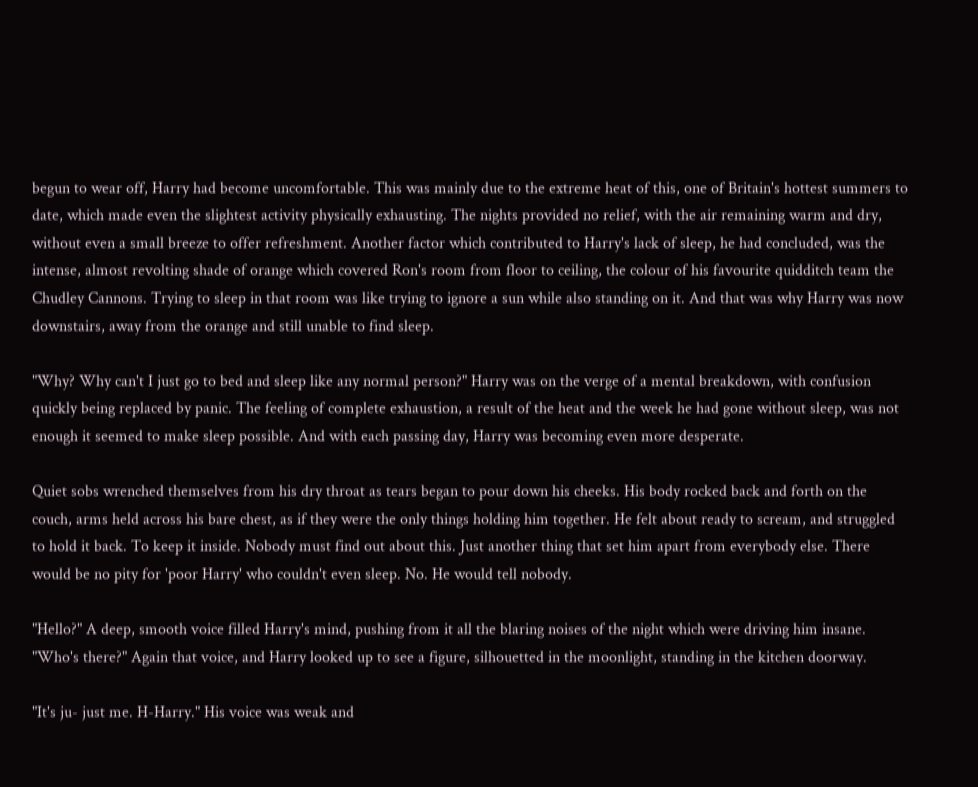begun to wear off, Harry had become uncomfortable. This was mainly due to the extreme heat of this, one of Britain's hottest summers to date, which made even the slightest activity physically exhausting. The nights provided no relief, with the air remaining warm and dry, without even a small breeze to offer refreshment. Another factor which contributed to Harry's lack of sleep, he had concluded, was the intense, almost revolting shade of orange which covered Ron's room from floor to ceiling, the colour of his favourite quidditch team the Chudley Cannons. Trying to sleep in that room was like trying to ignore a sun while also standing on it. And that was why Harry was now downstairs, away from the orange and still unable to find sleep.

"Why? Why can't I just go to bed and sleep like any normal person?" Harry was on the verge of a mental breakdown, with confusion quickly being replaced by panic. The feeling of complete exhaustion, a result of the heat and the week he had gone without sleep, was not enough it seemed to make sleep possible. And with each passing day, Harry was becoming even more desperate.

Quiet sobs wrenched themselves from his dry throat as tears began to pour down his cheeks. His body rocked back and forth on the couch, arms held across his bare chest, as if they were the only things holding him together. He felt about ready to scream, and struggled to hold it back. To keep it inside. Nobody must find out about this. Just another thing that set him apart from everybody else. There would be no pity for 'poor Harry' who couldn't even sleep. No. He would tell nobody.

"Hello?" A deep, smooth voice filled Harry's mind, pushing from it all the blaring noises of the night which were driving him insane. "Who's there?" Again that voice, and Harry looked up to see a figure, silhouetted in the moonlight, standing in the kitchen doorway.

"It's ju- just me. H-Harry." His voice was weak and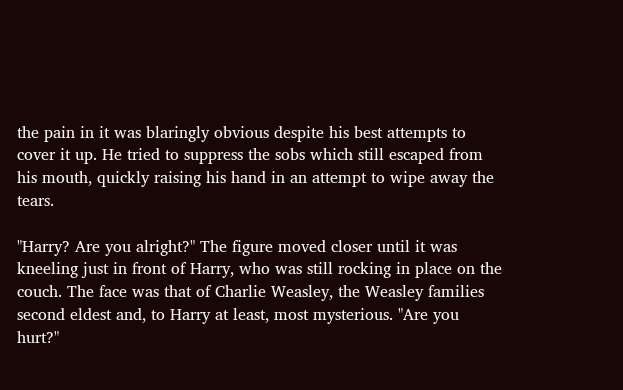the pain in it was blaringly obvious despite his best attempts to cover it up. He tried to suppress the sobs which still escaped from his mouth, quickly raising his hand in an attempt to wipe away the tears.

"Harry? Are you alright?" The figure moved closer until it was kneeling just in front of Harry, who was still rocking in place on the couch. The face was that of Charlie Weasley, the Weasley families second eldest and, to Harry at least, most mysterious. "Are you hurt?"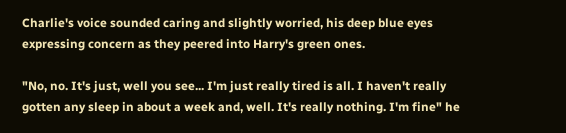Charlie's voice sounded caring and slightly worried, his deep blue eyes expressing concern as they peered into Harry's green ones.

"No, no. It's just, well you see... I'm just really tired is all. I haven't really gotten any sleep in about a week and, well. It's really nothing. I'm fine" he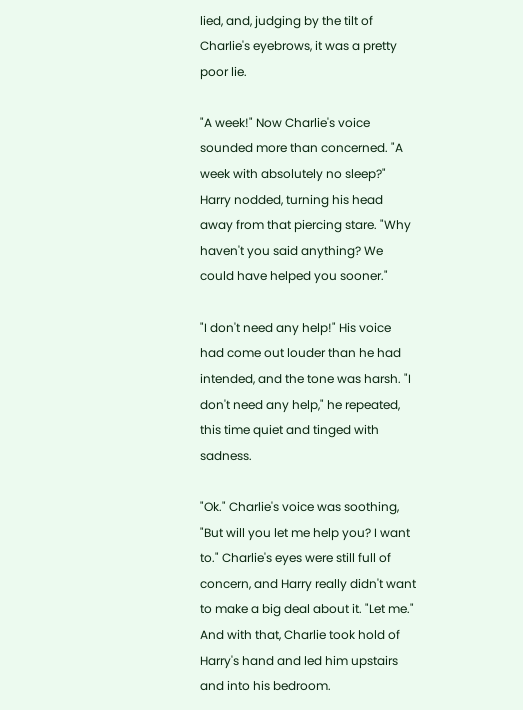lied, and, judging by the tilt of Charlie's eyebrows, it was a pretty poor lie.

"A week!" Now Charlie's voice sounded more than concerned. "A week with absolutely no sleep?" Harry nodded, turning his head away from that piercing stare. "Why haven't you said anything? We could have helped you sooner."

"I don't need any help!" His voice had come out louder than he had intended, and the tone was harsh. "I don't need any help," he repeated, this time quiet and tinged with sadness.

"Ok." Charlie's voice was soothing, "But will you let me help you? I want to." Charlie's eyes were still full of concern, and Harry really didn't want to make a big deal about it. "Let me." And with that, Charlie took hold of Harry's hand and led him upstairs and into his bedroom.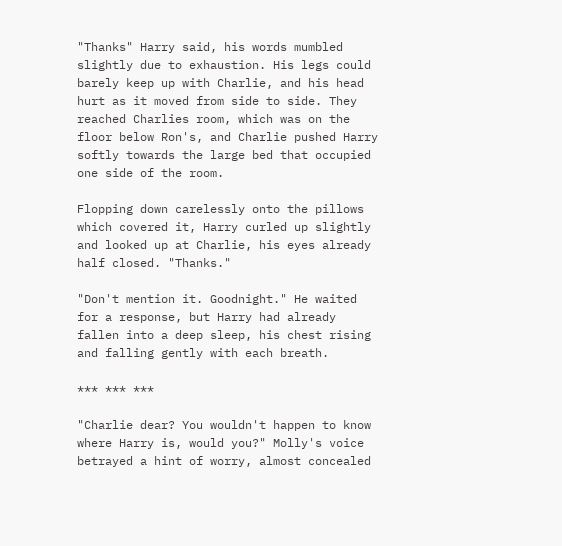"Thanks" Harry said, his words mumbled slightly due to exhaustion. His legs could barely keep up with Charlie, and his head hurt as it moved from side to side. They reached Charlies room, which was on the floor below Ron's, and Charlie pushed Harry softly towards the large bed that occupied one side of the room.

Flopping down carelessly onto the pillows which covered it, Harry curled up slightly and looked up at Charlie, his eyes already half closed. "Thanks."

"Don't mention it. Goodnight." He waited for a response, but Harry had already fallen into a deep sleep, his chest rising and falling gently with each breath.

*** *** ***

"Charlie dear? You wouldn't happen to know where Harry is, would you?" Molly's voice betrayed a hint of worry, almost concealed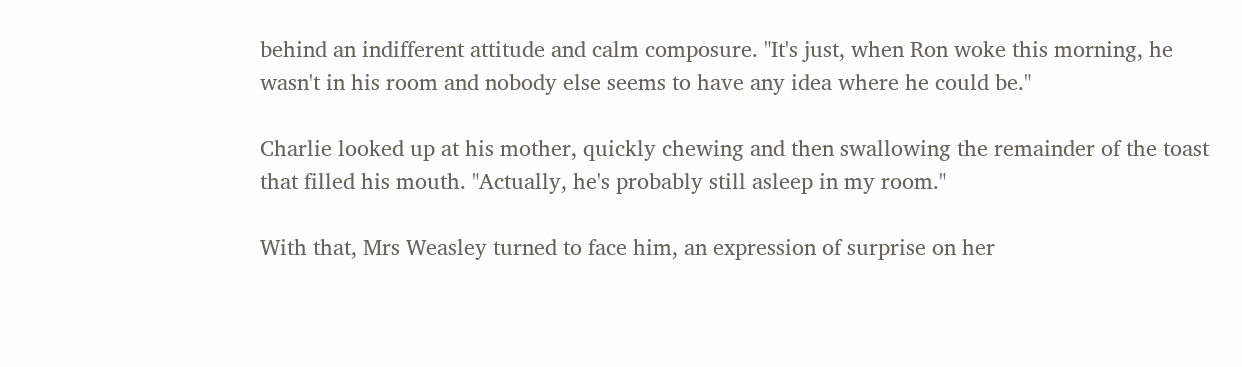behind an indifferent attitude and calm composure. "It's just, when Ron woke this morning, he wasn't in his room and nobody else seems to have any idea where he could be."

Charlie looked up at his mother, quickly chewing and then swallowing the remainder of the toast that filled his mouth. "Actually, he's probably still asleep in my room."

With that, Mrs Weasley turned to face him, an expression of surprise on her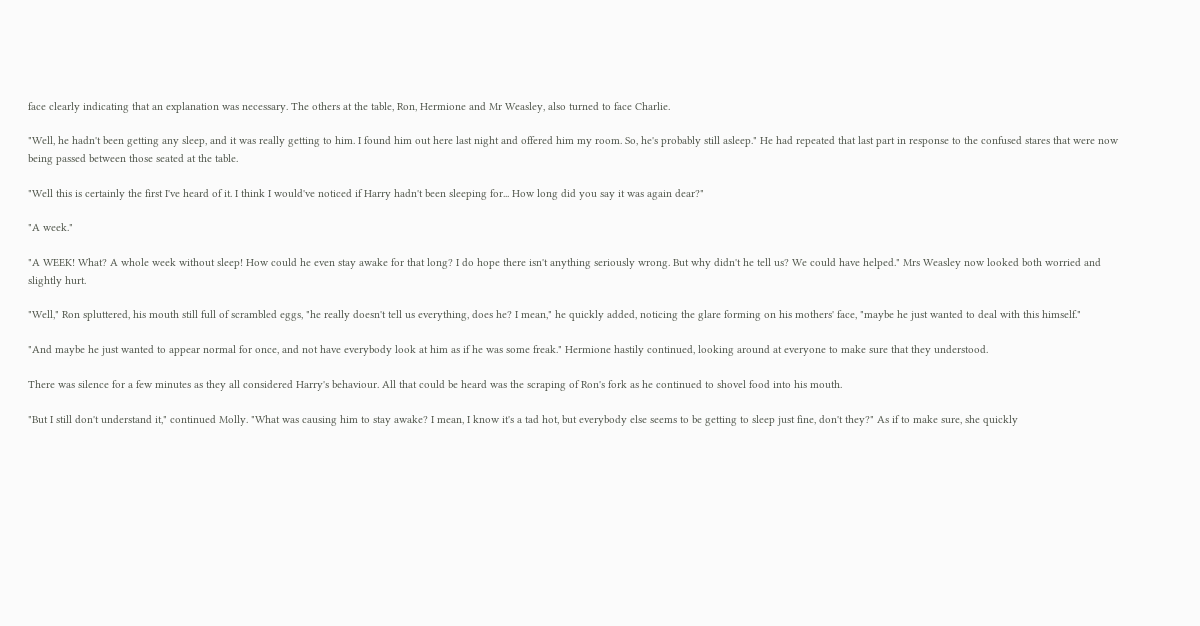face clearly indicating that an explanation was necessary. The others at the table, Ron, Hermione and Mr Weasley, also turned to face Charlie.

"Well, he hadn't been getting any sleep, and it was really getting to him. I found him out here last night and offered him my room. So, he's probably still asleep." He had repeated that last part in response to the confused stares that were now being passed between those seated at the table.

"Well this is certainly the first I've heard of it. I think I would've noticed if Harry hadn't been sleeping for... How long did you say it was again dear?"

"A week."

"A WEEK! What? A whole week without sleep! How could he even stay awake for that long? I do hope there isn't anything seriously wrong. But why didn't he tell us? We could have helped." Mrs Weasley now looked both worried and slightly hurt.

"Well," Ron spluttered, his mouth still full of scrambled eggs, "he really doesn't tell us everything, does he? I mean," he quickly added, noticing the glare forming on his mothers' face, "maybe he just wanted to deal with this himself."

"And maybe he just wanted to appear normal for once, and not have everybody look at him as if he was some freak." Hermione hastily continued, looking around at everyone to make sure that they understood.

There was silence for a few minutes as they all considered Harry's behaviour. All that could be heard was the scraping of Ron's fork as he continued to shovel food into his mouth.

"But I still don't understand it," continued Molly. "What was causing him to stay awake? I mean, I know it's a tad hot, but everybody else seems to be getting to sleep just fine, don't they?" As if to make sure, she quickly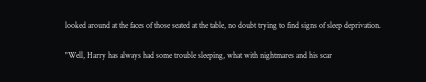looked around at the faces of those seated at the table, no doubt trying to find signs of sleep deprivation.

"Well, Harry has always had some trouble sleeping, what with nightmares and his scar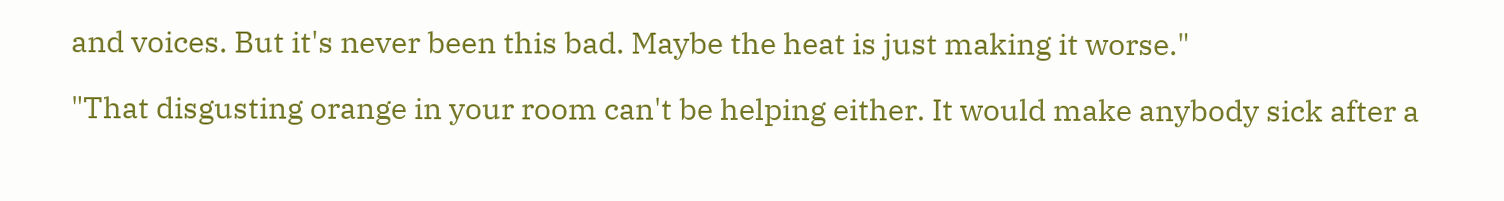and voices. But it's never been this bad. Maybe the heat is just making it worse."

"That disgusting orange in your room can't be helping either. It would make anybody sick after a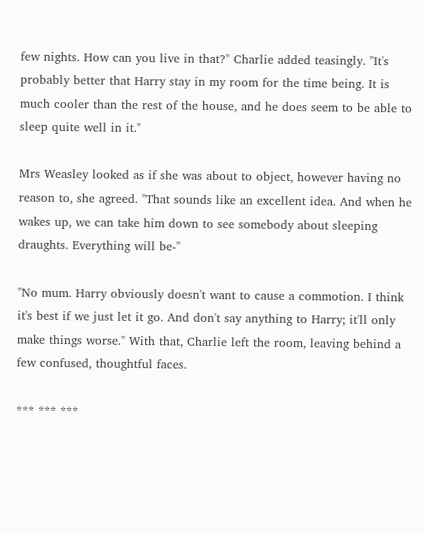few nights. How can you live in that?" Charlie added teasingly. "It's probably better that Harry stay in my room for the time being. It is much cooler than the rest of the house, and he does seem to be able to sleep quite well in it."

Mrs Weasley looked as if she was about to object, however having no reason to, she agreed. "That sounds like an excellent idea. And when he wakes up, we can take him down to see somebody about sleeping draughts. Everything will be-"

"No mum. Harry obviously doesn't want to cause a commotion. I think it's best if we just let it go. And don't say anything to Harry; it'll only make things worse." With that, Charlie left the room, leaving behind a few confused, thoughtful faces.

*** *** ***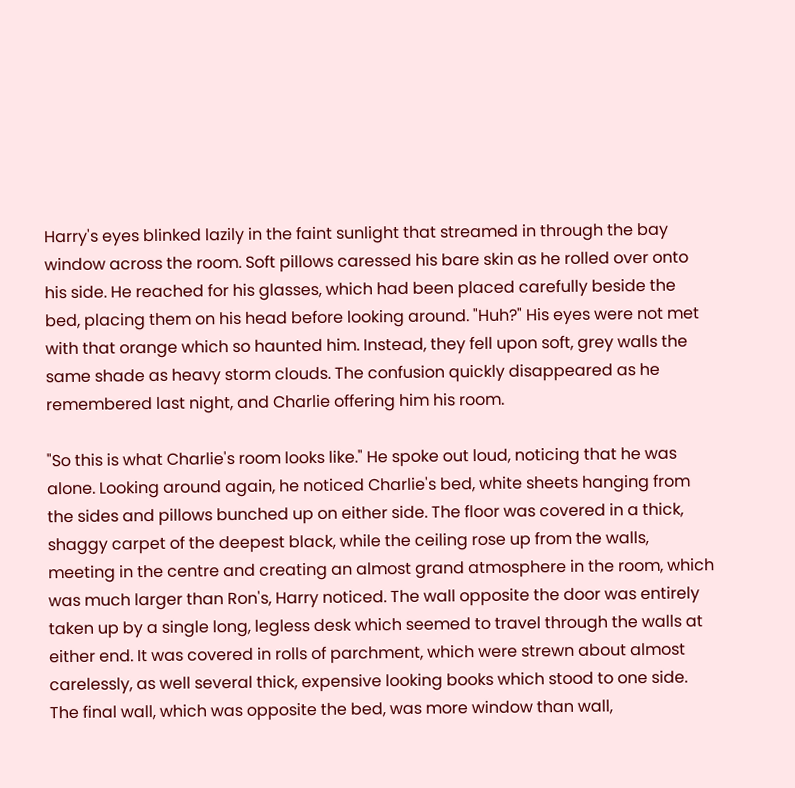Harry's eyes blinked lazily in the faint sunlight that streamed in through the bay window across the room. Soft pillows caressed his bare skin as he rolled over onto his side. He reached for his glasses, which had been placed carefully beside the bed, placing them on his head before looking around. "Huh?" His eyes were not met with that orange which so haunted him. Instead, they fell upon soft, grey walls the same shade as heavy storm clouds. The confusion quickly disappeared as he remembered last night, and Charlie offering him his room.

"So this is what Charlie's room looks like." He spoke out loud, noticing that he was alone. Looking around again, he noticed Charlie's bed, white sheets hanging from the sides and pillows bunched up on either side. The floor was covered in a thick, shaggy carpet of the deepest black, while the ceiling rose up from the walls, meeting in the centre and creating an almost grand atmosphere in the room, which was much larger than Ron's, Harry noticed. The wall opposite the door was entirely taken up by a single long, legless desk which seemed to travel through the walls at either end. It was covered in rolls of parchment, which were strewn about almost carelessly, as well several thick, expensive looking books which stood to one side. The final wall, which was opposite the bed, was more window than wall,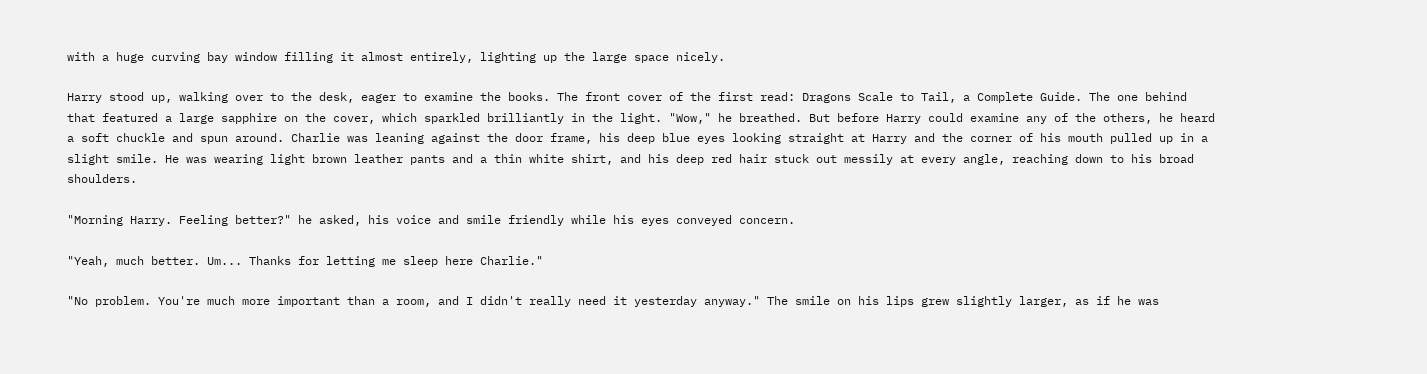with a huge curving bay window filling it almost entirely, lighting up the large space nicely.

Harry stood up, walking over to the desk, eager to examine the books. The front cover of the first read: Dragons Scale to Tail, a Complete Guide. The one behind that featured a large sapphire on the cover, which sparkled brilliantly in the light. "Wow," he breathed. But before Harry could examine any of the others, he heard a soft chuckle and spun around. Charlie was leaning against the door frame, his deep blue eyes looking straight at Harry and the corner of his mouth pulled up in a slight smile. He was wearing light brown leather pants and a thin white shirt, and his deep red hair stuck out messily at every angle, reaching down to his broad shoulders.

"Morning Harry. Feeling better?" he asked, his voice and smile friendly while his eyes conveyed concern.

"Yeah, much better. Um... Thanks for letting me sleep here Charlie."

"No problem. You're much more important than a room, and I didn't really need it yesterday anyway." The smile on his lips grew slightly larger, as if he was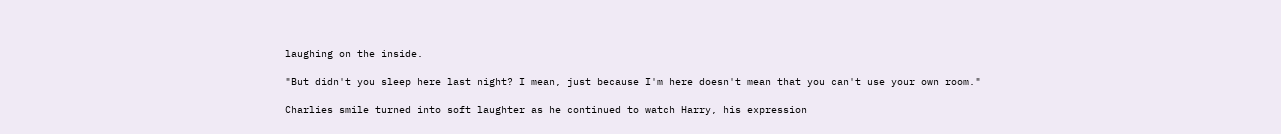laughing on the inside.

"But didn't you sleep here last night? I mean, just because I'm here doesn't mean that you can't use your own room."

Charlies smile turned into soft laughter as he continued to watch Harry, his expression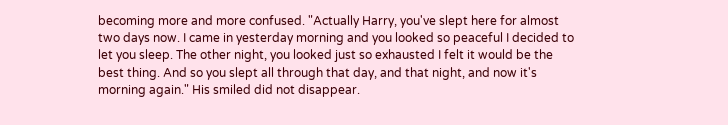becoming more and more confused. "Actually Harry, you've slept here for almost two days now. I came in yesterday morning and you looked so peaceful I decided to let you sleep. The other night, you looked just so exhausted I felt it would be the best thing. And so you slept all through that day, and that night, and now it's morning again." His smiled did not disappear.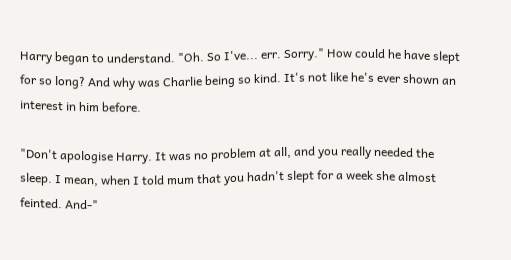Harry began to understand. "Oh. So I've... err. Sorry." How could he have slept for so long? And why was Charlie being so kind. It's not like he's ever shown an interest in him before.

"Don't apologise Harry. It was no problem at all, and you really needed the sleep. I mean, when I told mum that you hadn't slept for a week she almost feinted. And-"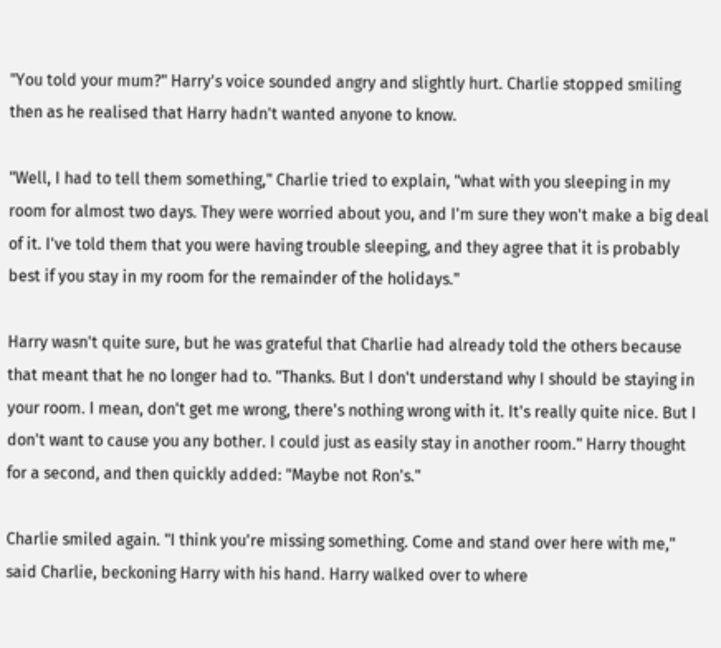"You told your mum?" Harry's voice sounded angry and slightly hurt. Charlie stopped smiling then as he realised that Harry hadn't wanted anyone to know.

"Well, I had to tell them something," Charlie tried to explain, "what with you sleeping in my room for almost two days. They were worried about you, and I'm sure they won't make a big deal of it. I've told them that you were having trouble sleeping, and they agree that it is probably best if you stay in my room for the remainder of the holidays."

Harry wasn't quite sure, but he was grateful that Charlie had already told the others because that meant that he no longer had to. "Thanks. But I don't understand why I should be staying in your room. I mean, don't get me wrong, there's nothing wrong with it. It's really quite nice. But I don't want to cause you any bother. I could just as easily stay in another room." Harry thought for a second, and then quickly added: "Maybe not Ron's."

Charlie smiled again. "I think you're missing something. Come and stand over here with me," said Charlie, beckoning Harry with his hand. Harry walked over to where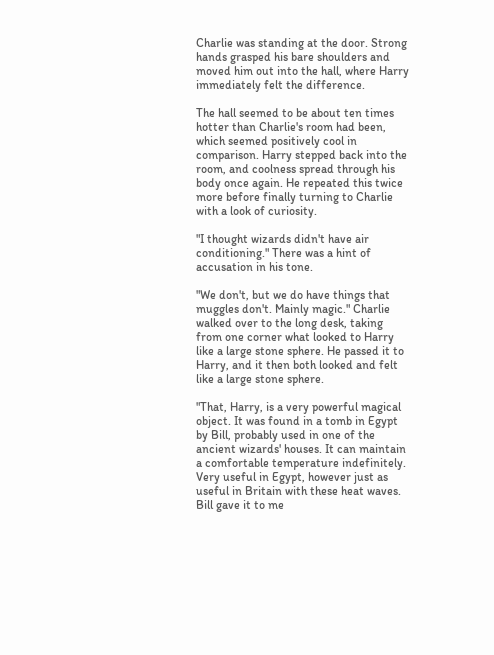Charlie was standing at the door. Strong hands grasped his bare shoulders and moved him out into the hall, where Harry immediately felt the difference.

The hall seemed to be about ten times hotter than Charlie's room had been, which seemed positively cool in comparison. Harry stepped back into the room, and coolness spread through his body once again. He repeated this twice more before finally turning to Charlie with a look of curiosity.

"I thought wizards didn't have air conditioning." There was a hint of accusation in his tone.

"We don't, but we do have things that muggles don't. Mainly magic." Charlie walked over to the long desk, taking from one corner what looked to Harry like a large stone sphere. He passed it to Harry, and it then both looked and felt like a large stone sphere.

"That, Harry, is a very powerful magical object. It was found in a tomb in Egypt by Bill, probably used in one of the ancient wizards' houses. It can maintain a comfortable temperature indefinitely. Very useful in Egypt, however just as useful in Britain with these heat waves. Bill gave it to me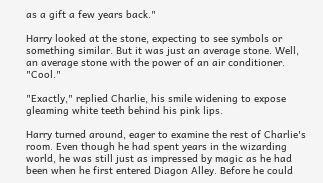as a gift a few years back."

Harry looked at the stone, expecting to see symbols or something similar. But it was just an average stone. Well, an average stone with the power of an air conditioner. "Cool."

"Exactly," replied Charlie, his smile widening to expose gleaming white teeth behind his pink lips.

Harry turned around, eager to examine the rest of Charlie's room. Even though he had spent years in the wizarding world, he was still just as impressed by magic as he had been when he first entered Diagon Alley. Before he could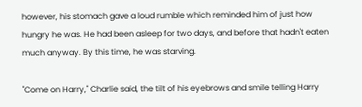however, his stomach gave a loud rumble which reminded him of just how hungry he was. He had been asleep for two days, and before that hadn't eaten much anyway. By this time, he was starving.

"Come on Harry," Charlie said, the tilt of his eyebrows and smile telling Harry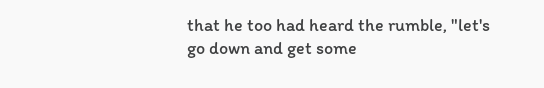that he too had heard the rumble, "let's go down and get some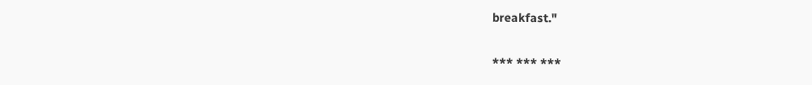breakfast."

*** *** ***